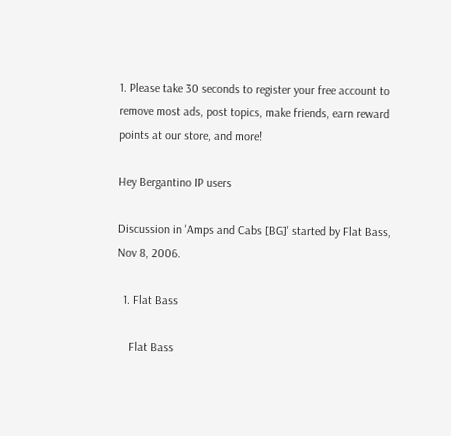1. Please take 30 seconds to register your free account to remove most ads, post topics, make friends, earn reward points at our store, and more!

Hey Bergantino IP users

Discussion in 'Amps and Cabs [BG]' started by Flat Bass, Nov 8, 2006.

  1. Flat Bass

    Flat Bass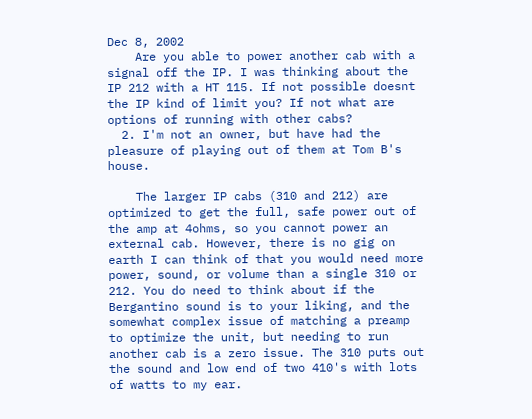Dec 8, 2002
    Are you able to power another cab with a signal off the IP. I was thinking about the IP 212 with a HT 115. If not possible doesnt the IP kind of limit you? If not what are options of running with other cabs?
  2. I'm not an owner, but have had the pleasure of playing out of them at Tom B's house.

    The larger IP cabs (310 and 212) are optimized to get the full, safe power out of the amp at 4ohms, so you cannot power an external cab. However, there is no gig on earth I can think of that you would need more power, sound, or volume than a single 310 or 212. You do need to think about if the Bergantino sound is to your liking, and the somewhat complex issue of matching a preamp to optimize the unit, but needing to run another cab is a zero issue. The 310 puts out the sound and low end of two 410's with lots of watts to my ear.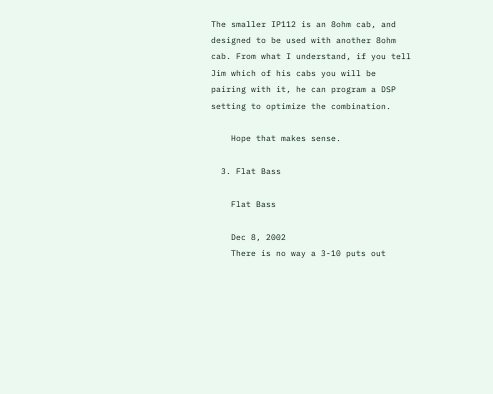The smaller IP112 is an 8ohm cab, and designed to be used with another 8ohm cab. From what I understand, if you tell Jim which of his cabs you will be pairing with it, he can program a DSP setting to optimize the combination.

    Hope that makes sense.

  3. Flat Bass

    Flat Bass

    Dec 8, 2002
    There is no way a 3-10 puts out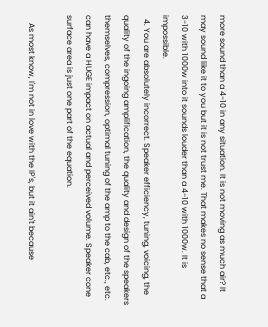more sound than a 4-10 in any situation. It is not moving as much air? It may sound like it to you but it is not trust me. That makes no sense that a 3-10 with 1000w into it sounds louder than a 4-10 with 1000w. It is impossible.
  4. You are absolutely incorrect. Speaker efficiency, tuning, voicing, the quality of the ingoing amplification, the quality and design of the speakers themselves, compression, optimal tuning of the amp to the cab, etc., etc. can have a HUGE impact on actual and perceived volume. Speaker cone surface area is just one part of the equation.

    As most know, I'm not in love with the IP's, but it ain't because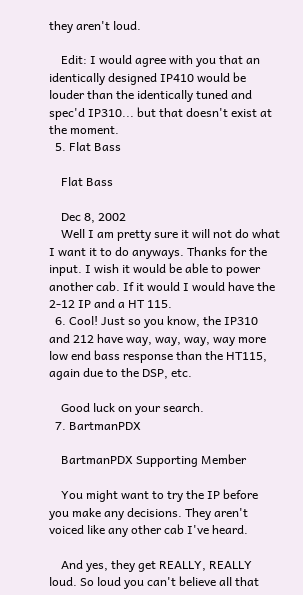they aren't loud.

    Edit: I would agree with you that an identically designed IP410 would be louder than the identically tuned and spec'd IP310... but that doesn't exist at the moment.
  5. Flat Bass

    Flat Bass

    Dec 8, 2002
    Well I am pretty sure it will not do what I want it to do anyways. Thanks for the input. I wish it would be able to power another cab. If it would I would have the 2-12 IP and a HT 115.
  6. Cool! Just so you know, the IP310 and 212 have way, way, way, way more low end bass response than the HT115, again due to the DSP, etc.

    Good luck on your search.
  7. BartmanPDX

    BartmanPDX Supporting Member

    You might want to try the IP before you make any decisions. They aren't voiced like any other cab I've heard.

    And yes, they get REALLY, REALLY loud. So loud you can't believe all that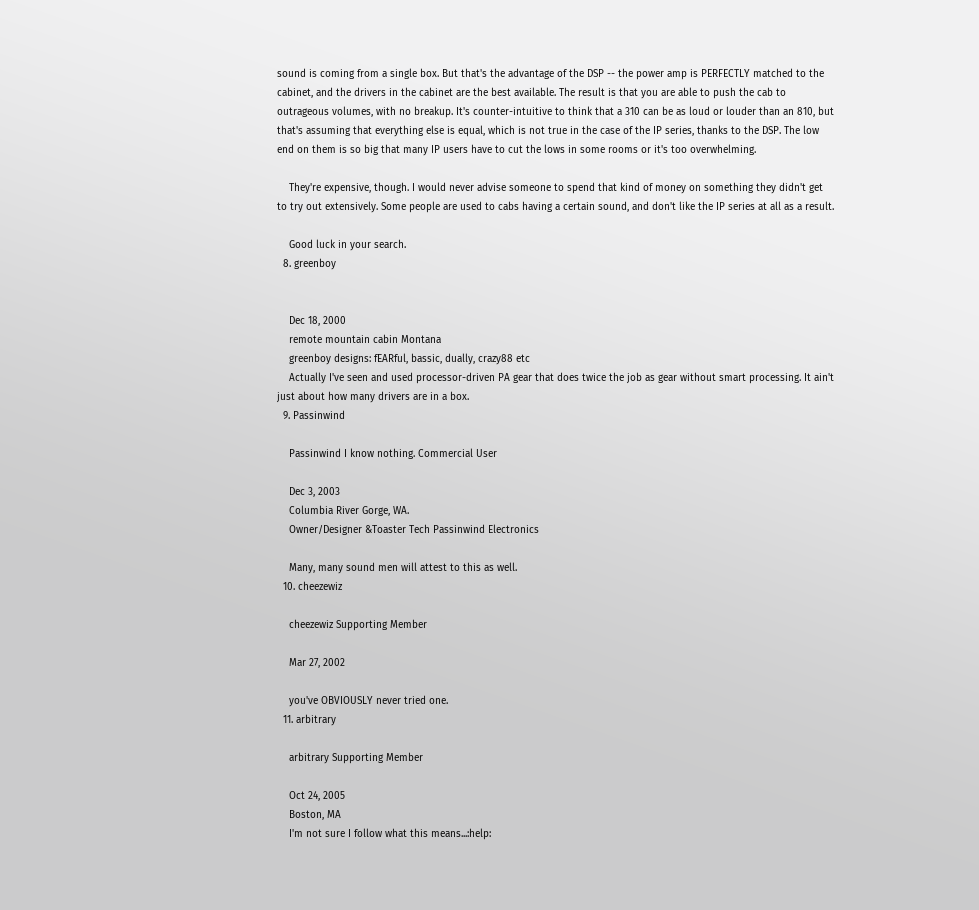sound is coming from a single box. But that's the advantage of the DSP -- the power amp is PERFECTLY matched to the cabinet, and the drivers in the cabinet are the best available. The result is that you are able to push the cab to outrageous volumes, with no breakup. It's counter-intuitive to think that a 310 can be as loud or louder than an 810, but that's assuming that everything else is equal, which is not true in the case of the IP series, thanks to the DSP. The low end on them is so big that many IP users have to cut the lows in some rooms or it's too overwhelming.

    They're expensive, though. I would never advise someone to spend that kind of money on something they didn't get to try out extensively. Some people are used to cabs having a certain sound, and don't like the IP series at all as a result.

    Good luck in your search.
  8. greenboy


    Dec 18, 2000
    remote mountain cabin Montana
    greenboy designs: fEARful, bassic, dually, crazy88 etc
    Actually I've seen and used processor-driven PA gear that does twice the job as gear without smart processing. It ain't just about how many drivers are in a box.
  9. Passinwind

    Passinwind I know nothing. Commercial User

    Dec 3, 2003
    Columbia River Gorge, WA.
    Owner/Designer &Toaster Tech Passinwind Electronics

    Many, many sound men will attest to this as well.
  10. cheezewiz

    cheezewiz Supporting Member

    Mar 27, 2002

    you've OBVIOUSLY never tried one.
  11. arbitrary

    arbitrary Supporting Member

    Oct 24, 2005
    Boston, MA
    I'm not sure I follow what this means...:help: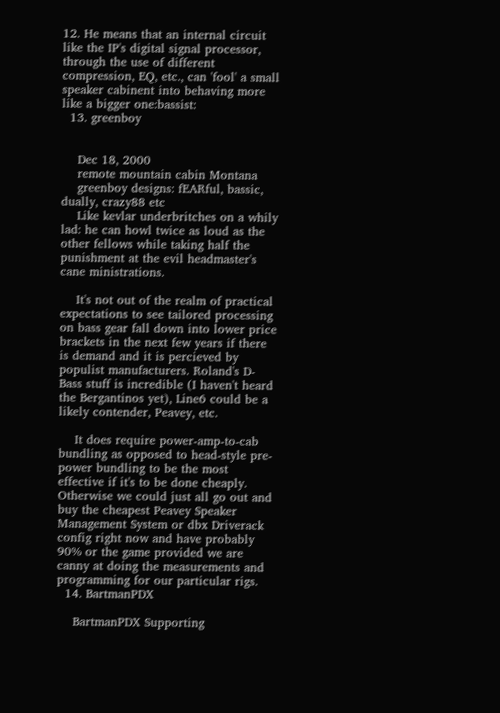12. He means that an internal circuit like the IP's digital signal processor, through the use of different compression, EQ, etc., can 'fool' a small speaker cabinent into behaving more like a bigger one:bassist:
  13. greenboy


    Dec 18, 2000
    remote mountain cabin Montana
    greenboy designs: fEARful, bassic, dually, crazy88 etc
    Like kevlar underbritches on a whily lad: he can howl twice as loud as the other fellows while taking half the punishment at the evil headmaster's cane ministrations.

    It's not out of the realm of practical expectations to see tailored processing on bass gear fall down into lower price brackets in the next few years if there is demand and it is percieved by populist manufacturers. Roland's D-Bass stuff is incredible (I haven't heard the Bergantinos yet), Line6 could be a likely contender, Peavey, etc.

    It does require power-amp-to-cab bundling as opposed to head-style pre-power bundling to be the most effective if it's to be done cheaply. Otherwise we could just all go out and buy the cheapest Peavey Speaker Management System or dbx Driverack config right now and have probably 90% or the game provided we are canny at doing the measurements and programming for our particular rigs.
  14. BartmanPDX

    BartmanPDX Supporting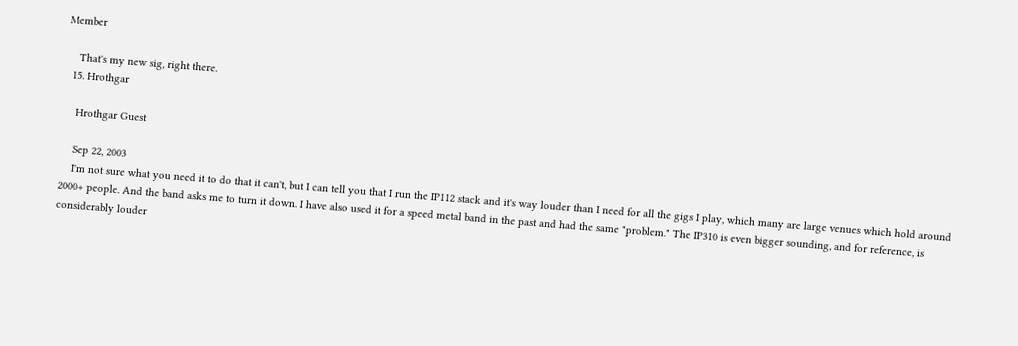Member

    That's my new sig, right there.
  15. Hrothgar

    Hrothgar Guest

    Sep 22, 2003
    I'm not sure what you need it to do that it can't, but I can tell you that I run the IP112 stack and it's way louder than I need for all the gigs I play, which many are large venues which hold around 2000+ people. And the band asks me to turn it down. I have also used it for a speed metal band in the past and had the same "problem." The IP310 is even bigger sounding, and for reference, is considerably louder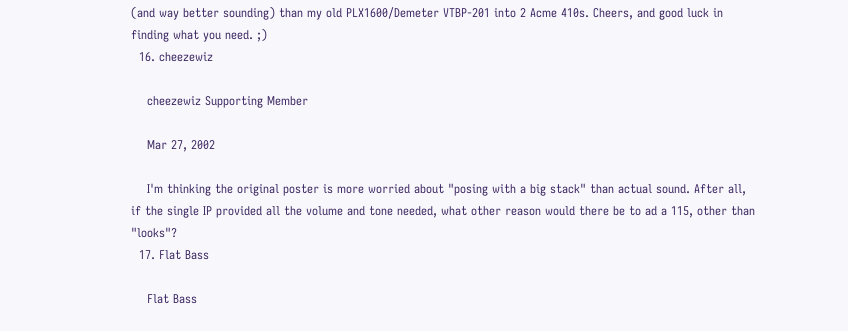(and way better sounding) than my old PLX1600/Demeter VTBP-201 into 2 Acme 410s. Cheers, and good luck in finding what you need. ;)
  16. cheezewiz

    cheezewiz Supporting Member

    Mar 27, 2002

    I'm thinking the original poster is more worried about "posing with a big stack" than actual sound. After all, if the single IP provided all the volume and tone needed, what other reason would there be to ad a 115, other than "looks"?
  17. Flat Bass

    Flat Bass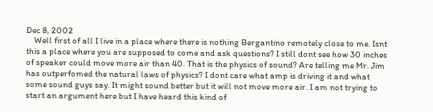Dec 8, 2002
    Well first of all I live in a place where there is nothing Bergantino remotely close to me. Isnt this a place where you are supposed to come and ask questions? I still dont see how 30 inches of speaker could move more air than 40. That is the physics of sound? Are telling me Mr. Jim has outperfomed the natural laws of physics? I dont care what amp is driving it and what some sound guys say. It might sound better but it will not move more air. I am not trying to start an argument here but I have heard this kind of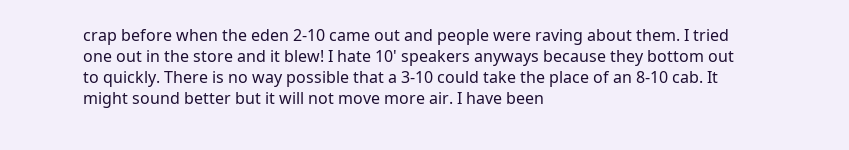crap before when the eden 2-10 came out and people were raving about them. I tried one out in the store and it blew! I hate 10' speakers anyways because they bottom out to quickly. There is no way possible that a 3-10 could take the place of an 8-10 cab. It might sound better but it will not move more air. I have been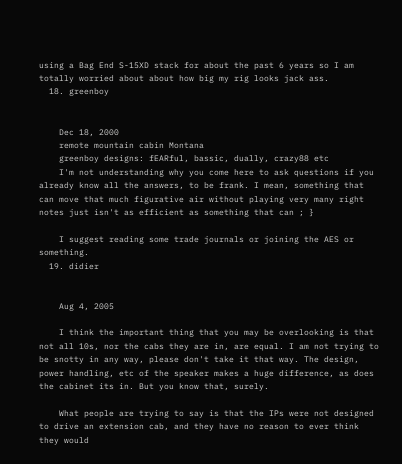using a Bag End S-15XD stack for about the past 6 years so I am totally worried about about how big my rig looks jack ass.
  18. greenboy


    Dec 18, 2000
    remote mountain cabin Montana
    greenboy designs: fEARful, bassic, dually, crazy88 etc
    I'm not understanding why you come here to ask questions if you already know all the answers, to be frank. I mean, something that can move that much figurative air without playing very many right notes just isn't as efficient as something that can ; }

    I suggest reading some trade journals or joining the AES or something.
  19. didier


    Aug 4, 2005

    I think the important thing that you may be overlooking is that not all 10s, nor the cabs they are in, are equal. I am not trying to be snotty in any way, please don't take it that way. The design, power handling, etc of the speaker makes a huge difference, as does the cabinet its in. But you know that, surely.

    What people are trying to say is that the IPs were not designed to drive an extension cab, and they have no reason to ever think they would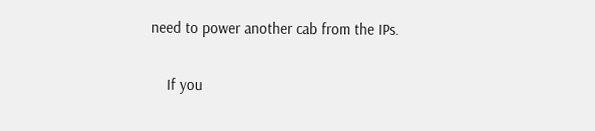need to power another cab from the IPs.

    If you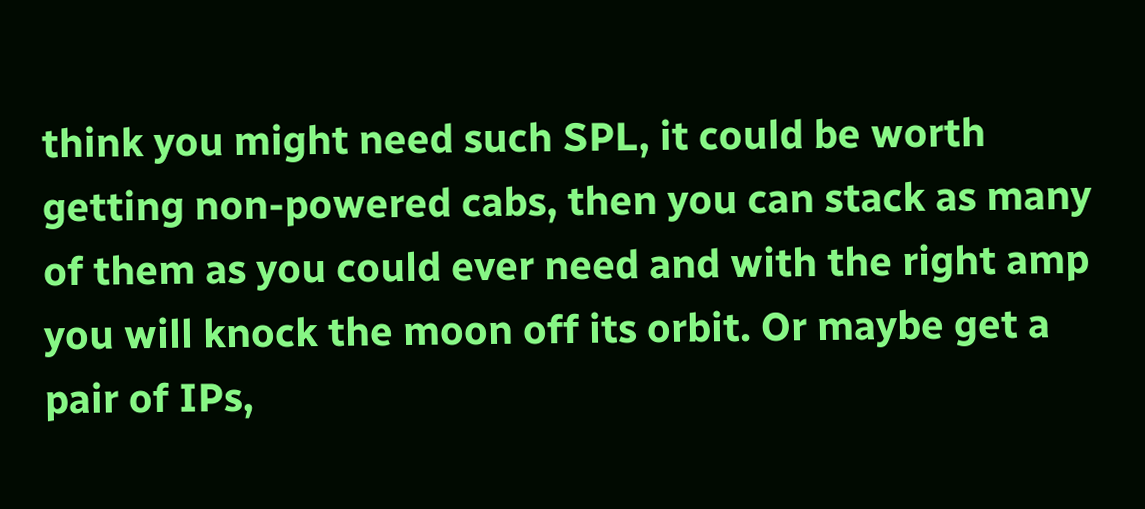think you might need such SPL, it could be worth getting non-powered cabs, then you can stack as many of them as you could ever need and with the right amp you will knock the moon off its orbit. Or maybe get a pair of IPs,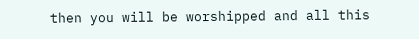then you will be worshipped and all this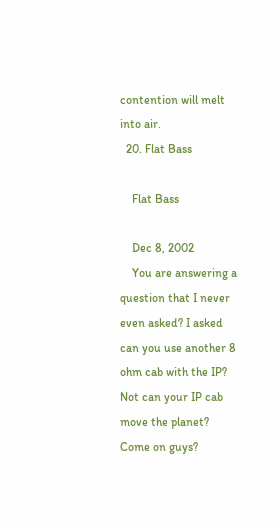contention will melt into air.
  20. Flat Bass

    Flat Bass

    Dec 8, 2002
    You are answering a question that I never even asked? I asked can you use another 8 ohm cab with the IP? Not can your IP cab move the planet? Come on guys?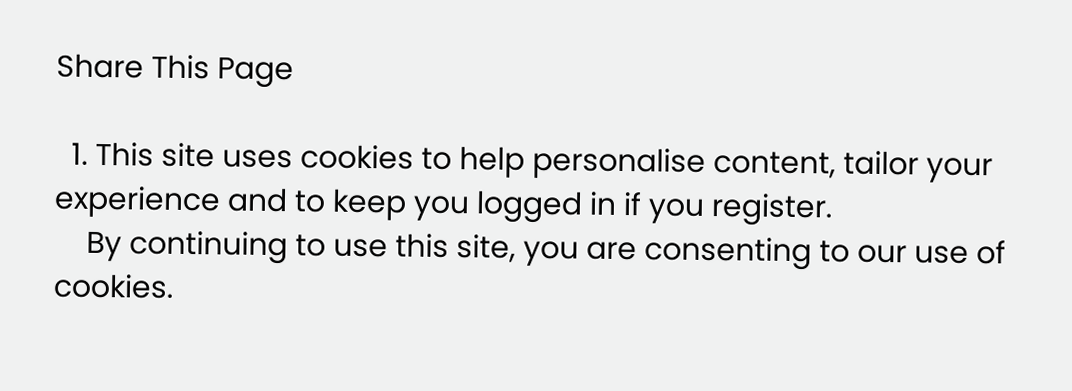Share This Page

  1. This site uses cookies to help personalise content, tailor your experience and to keep you logged in if you register.
    By continuing to use this site, you are consenting to our use of cookies.